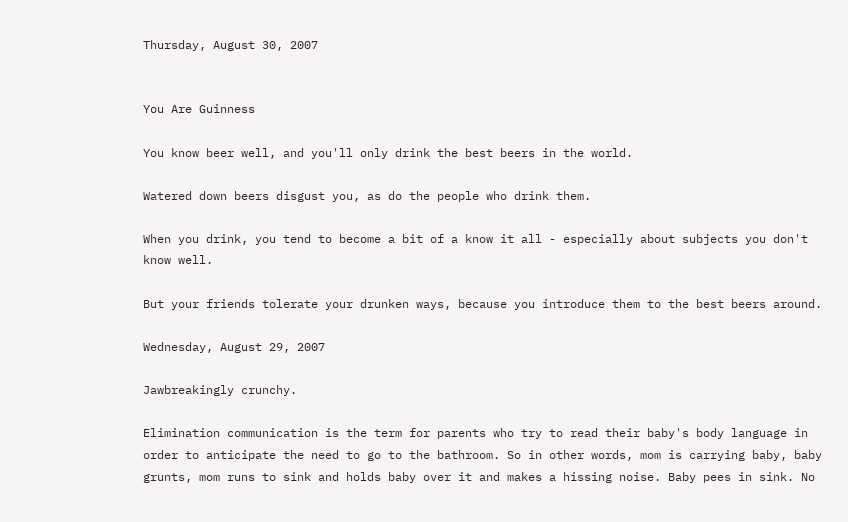Thursday, August 30, 2007


You Are Guinness

You know beer well, and you'll only drink the best beers in the world.

Watered down beers disgust you, as do the people who drink them.

When you drink, you tend to become a bit of a know it all - especially about subjects you don't know well.

But your friends tolerate your drunken ways, because you introduce them to the best beers around.

Wednesday, August 29, 2007

Jawbreakingly crunchy.

Elimination communication is the term for parents who try to read their baby's body language in order to anticipate the need to go to the bathroom. So in other words, mom is carrying baby, baby grunts, mom runs to sink and holds baby over it and makes a hissing noise. Baby pees in sink. No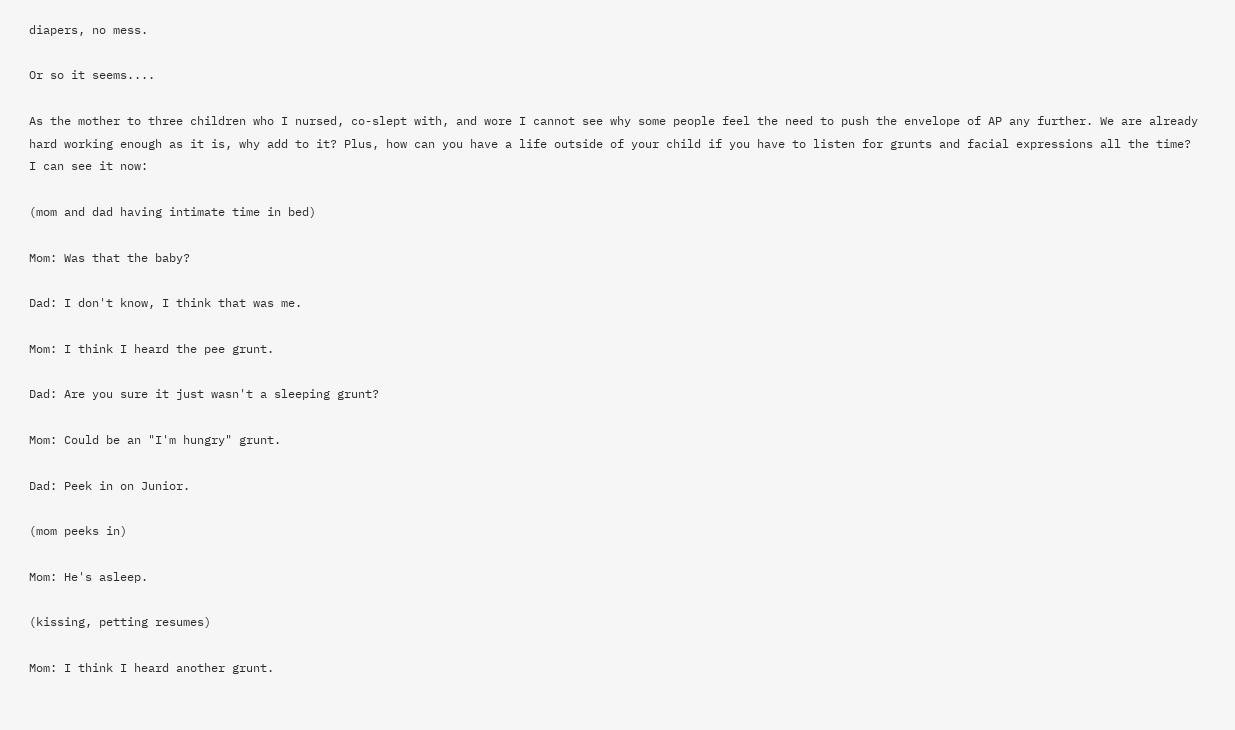diapers, no mess.

Or so it seems....

As the mother to three children who I nursed, co-slept with, and wore I cannot see why some people feel the need to push the envelope of AP any further. We are already hard working enough as it is, why add to it? Plus, how can you have a life outside of your child if you have to listen for grunts and facial expressions all the time? I can see it now:

(mom and dad having intimate time in bed)

Mom: Was that the baby?

Dad: I don't know, I think that was me.

Mom: I think I heard the pee grunt.

Dad: Are you sure it just wasn't a sleeping grunt?

Mom: Could be an "I'm hungry" grunt.

Dad: Peek in on Junior.

(mom peeks in)

Mom: He's asleep.

(kissing, petting resumes)

Mom: I think I heard another grunt.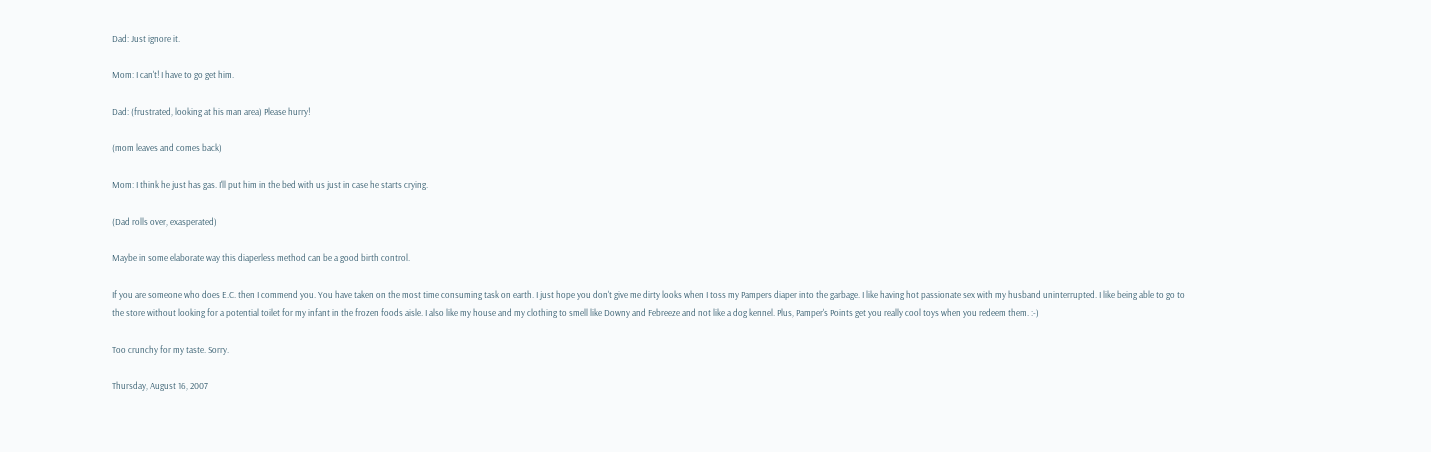Dad: Just ignore it.

Mom: I can't! I have to go get him.

Dad: (frustrated, looking at his man area) Please hurry!

(mom leaves and comes back)

Mom: I think he just has gas. I'll put him in the bed with us just in case he starts crying.

(Dad rolls over, exasperated)

Maybe in some elaborate way this diaperless method can be a good birth control.

If you are someone who does E.C. then I commend you. You have taken on the most time consuming task on earth. I just hope you don't give me dirty looks when I toss my Pampers diaper into the garbage. I like having hot passionate sex with my husband uninterrupted. I like being able to go to the store without looking for a potential toilet for my infant in the frozen foods aisle. I also like my house and my clothing to smell like Downy and Febreeze and not like a dog kennel. Plus, Pamper's Points get you really cool toys when you redeem them. :-)

Too crunchy for my taste. Sorry.

Thursday, August 16, 2007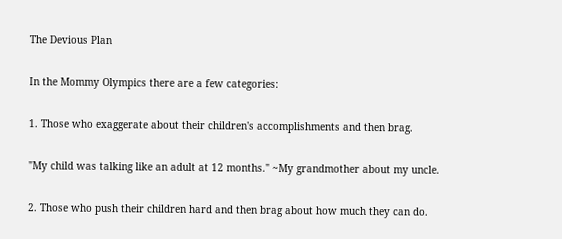The Devious Plan

In the Mommy Olympics there are a few categories:

1. Those who exaggerate about their children's accomplishments and then brag.

"My child was talking like an adult at 12 months." ~My grandmother about my uncle.

2. Those who push their children hard and then brag about how much they can do.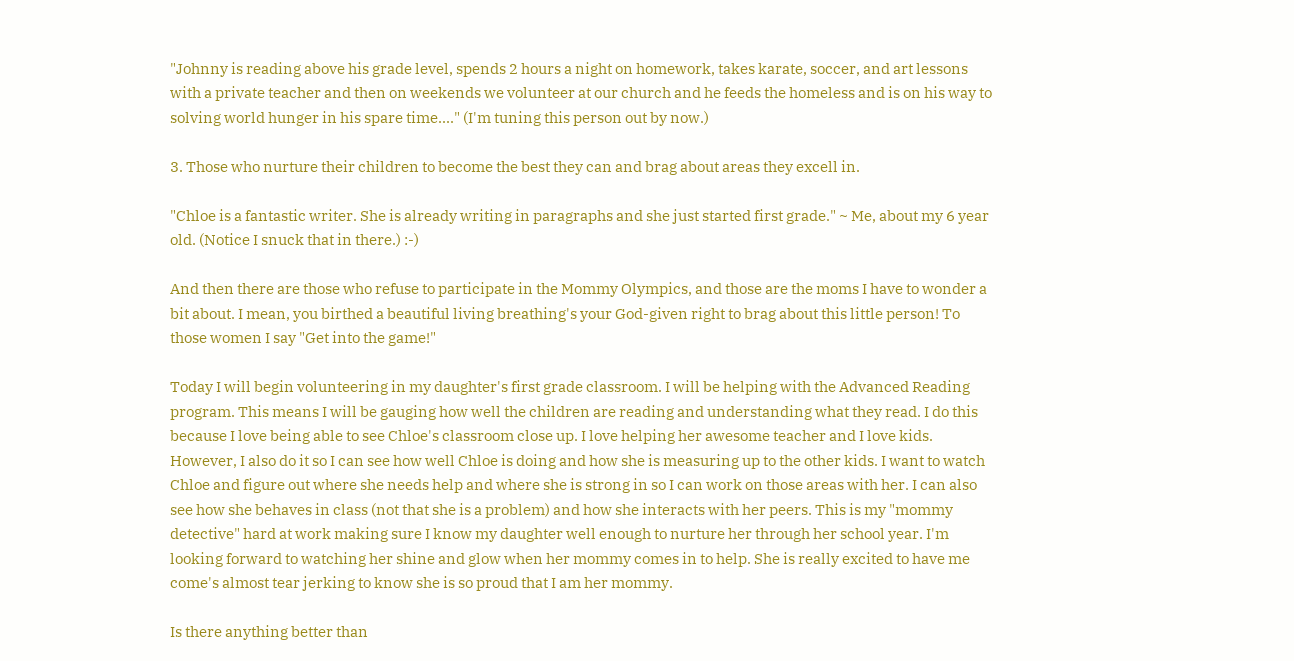"Johnny is reading above his grade level, spends 2 hours a night on homework, takes karate, soccer, and art lessons with a private teacher and then on weekends we volunteer at our church and he feeds the homeless and is on his way to solving world hunger in his spare time...." (I'm tuning this person out by now.)

3. Those who nurture their children to become the best they can and brag about areas they excell in.

"Chloe is a fantastic writer. She is already writing in paragraphs and she just started first grade." ~ Me, about my 6 year old. (Notice I snuck that in there.) :-)

And then there are those who refuse to participate in the Mommy Olympics, and those are the moms I have to wonder a bit about. I mean, you birthed a beautiful living breathing's your God-given right to brag about this little person! To those women I say "Get into the game!"

Today I will begin volunteering in my daughter's first grade classroom. I will be helping with the Advanced Reading program. This means I will be gauging how well the children are reading and understanding what they read. I do this because I love being able to see Chloe's classroom close up. I love helping her awesome teacher and I love kids. However, I also do it so I can see how well Chloe is doing and how she is measuring up to the other kids. I want to watch Chloe and figure out where she needs help and where she is strong in so I can work on those areas with her. I can also see how she behaves in class (not that she is a problem) and how she interacts with her peers. This is my "mommy detective" hard at work making sure I know my daughter well enough to nurture her through her school year. I'm looking forward to watching her shine and glow when her mommy comes in to help. She is really excited to have me come's almost tear jerking to know she is so proud that I am her mommy.

Is there anything better than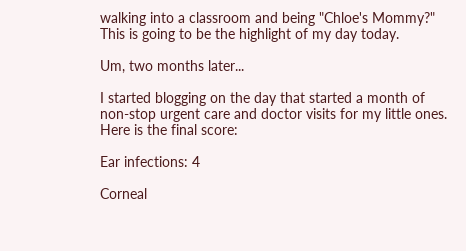walking into a classroom and being "Chloe's Mommy?" This is going to be the highlight of my day today.

Um, two months later...

I started blogging on the day that started a month of non-stop urgent care and doctor visits for my little ones. Here is the final score:

Ear infections: 4

Corneal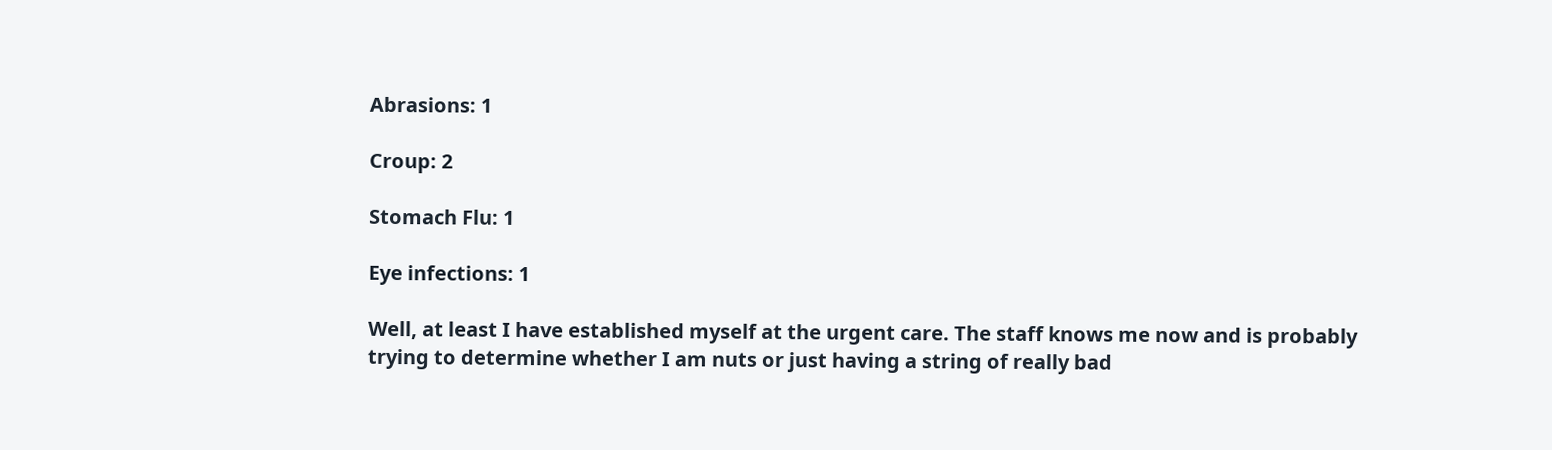Abrasions: 1

Croup: 2

Stomach Flu: 1

Eye infections: 1

Well, at least I have established myself at the urgent care. The staff knows me now and is probably trying to determine whether I am nuts or just having a string of really bad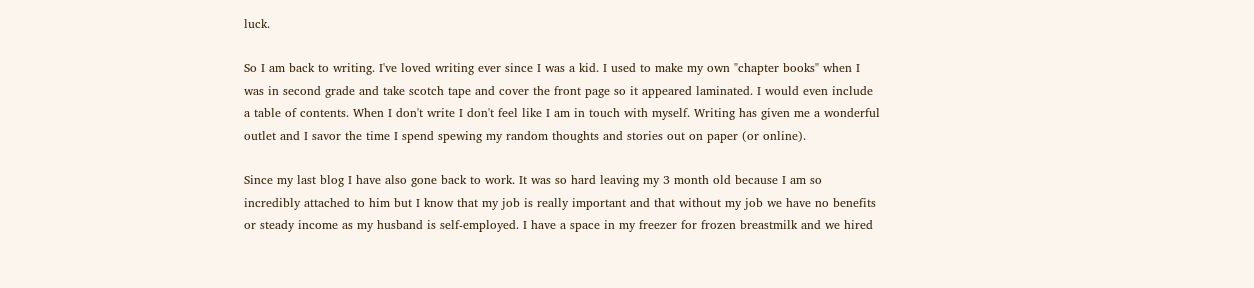luck.

So I am back to writing. I've loved writing ever since I was a kid. I used to make my own "chapter books" when I was in second grade and take scotch tape and cover the front page so it appeared laminated. I would even include a table of contents. When I don't write I don't feel like I am in touch with myself. Writing has given me a wonderful outlet and I savor the time I spend spewing my random thoughts and stories out on paper (or online).

Since my last blog I have also gone back to work. It was so hard leaving my 3 month old because I am so incredibly attached to him but I know that my job is really important and that without my job we have no benefits or steady income as my husband is self-employed. I have a space in my freezer for frozen breastmilk and we hired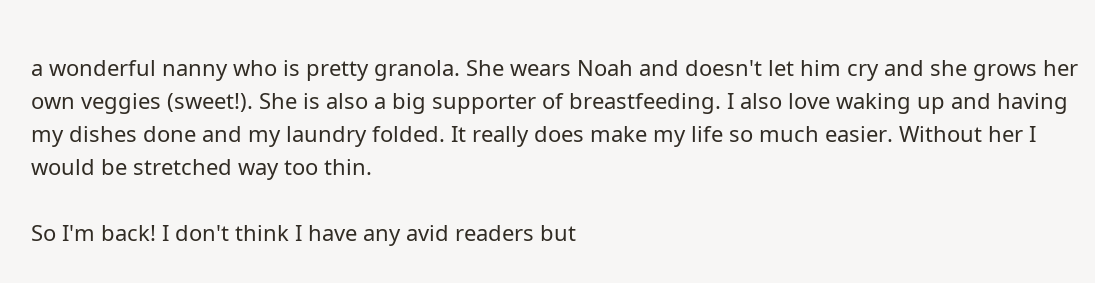a wonderful nanny who is pretty granola. She wears Noah and doesn't let him cry and she grows her own veggies (sweet!). She is also a big supporter of breastfeeding. I also love waking up and having my dishes done and my laundry folded. It really does make my life so much easier. Without her I would be stretched way too thin.

So I'm back! I don't think I have any avid readers but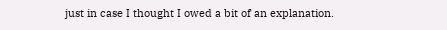just in case I thought I owed a bit of an explanation.